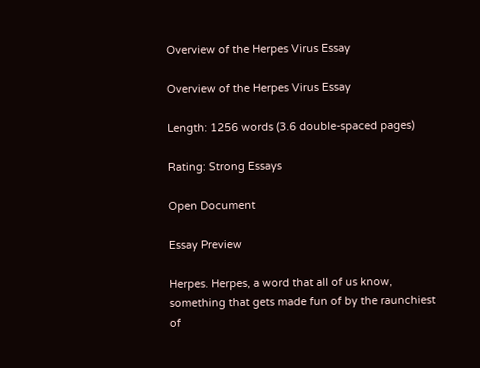Overview of the Herpes Virus Essay

Overview of the Herpes Virus Essay

Length: 1256 words (3.6 double-spaced pages)

Rating: Strong Essays

Open Document

Essay Preview

Herpes. Herpes, a word that all of us know, something that gets made fun of by the raunchiest of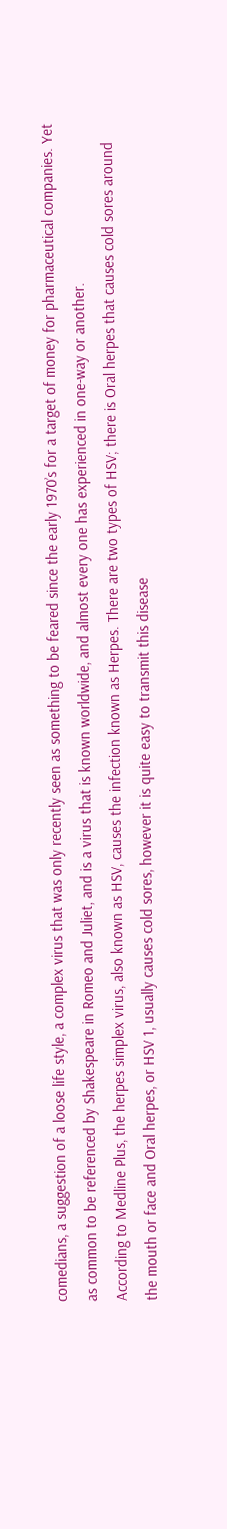comedians, a suggestion of a loose life style, a complex virus that was only recently seen as something to be feared since the early 1970’s for a target of money for pharmaceutical companies. Yet as common to be referenced by Shakespeare in Romeo and Juliet, and is a virus that is known worldwide, and almost every one has experienced in one-way or another.
According to Medline Plus, the herpes simplex virus, also known as HSV, causes the infection known as Herpes. There are two types of HSV; there is Oral herpes that causes cold sores around the mouth or face and Oral herpes, or HSV 1, usually causes cold sores, however it is quite easy to transmit this disease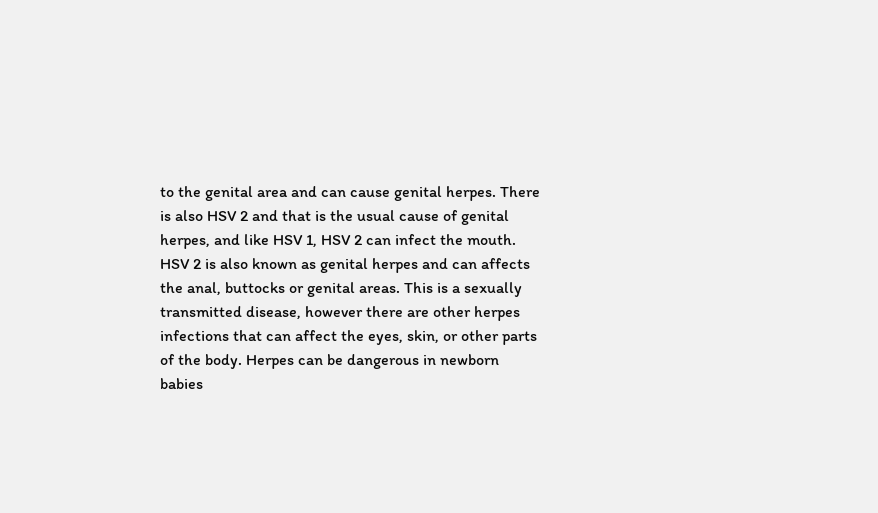to the genital area and can cause genital herpes. There is also HSV 2 and that is the usual cause of genital herpes, and like HSV 1, HSV 2 can infect the mouth. HSV 2 is also known as genital herpes and can affects the anal, buttocks or genital areas. This is a sexually transmitted disease, however there are other herpes infections that can affect the eyes, skin, or other parts of the body. Herpes can be dangerous in newborn babies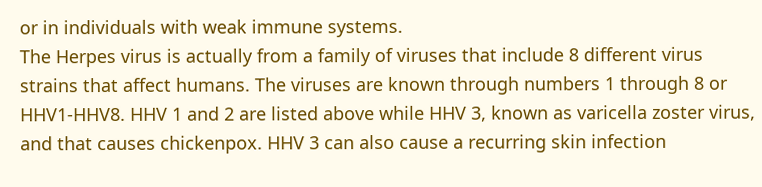or in individuals with weak immune systems.
The Herpes virus is actually from a family of viruses that include 8 different virus strains that affect humans. The viruses are known through numbers 1 through 8 or HHV1-HHV8. HHV 1 and 2 are listed above while HHV 3, known as varicella zoster virus, and that causes chickenpox. HHV 3 can also cause a recurring skin infection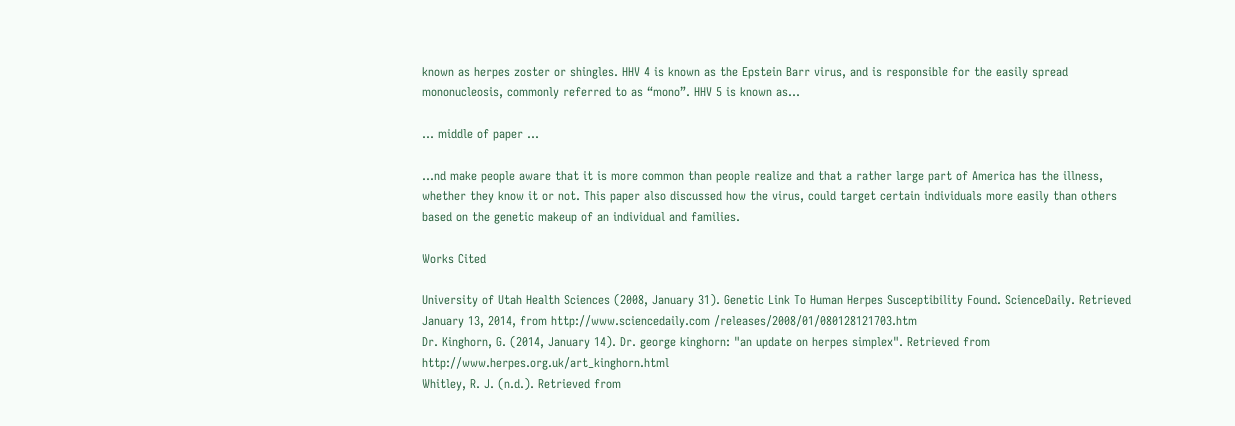known as herpes zoster or shingles. HHV 4 is known as the Epstein Barr virus, and is responsible for the easily spread mononucleosis, commonly referred to as “mono”. HHV 5 is known as...

... middle of paper ...

...nd make people aware that it is more common than people realize and that a rather large part of America has the illness, whether they know it or not. This paper also discussed how the virus, could target certain individuals more easily than others based on the genetic makeup of an individual and families.

Works Cited

University of Utah Health Sciences (2008, January 31). Genetic Link To Human Herpes Susceptibility Found. ScienceDaily. Retrieved January 13, 2014, from http://www.sciencedaily.com /releases/2008/01/080128121703.htm
Dr. Kinghorn, G. (2014, January 14). Dr. george kinghorn: "an update on herpes simplex". Retrieved from http://www.herpes.org.uk/art_kinghorn.html
Whitley, R. J. (n.d.). Retrieved from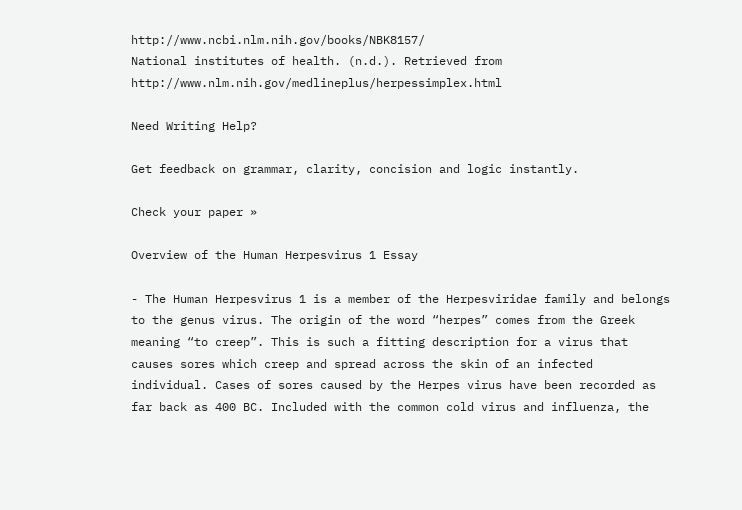http://www.ncbi.nlm.nih.gov/books/NBK8157/
National institutes of health. (n.d.). Retrieved from http://www.nlm.nih.gov/medlineplus/herpessimplex.html

Need Writing Help?

Get feedback on grammar, clarity, concision and logic instantly.

Check your paper »

Overview of the Human Herpesvirus 1 Essay

- The Human Herpesvirus 1 is a member of the Herpesviridae family and belongs to the genus virus. The origin of the word “herpes” comes from the Greek meaning “to creep”. This is such a fitting description for a virus that causes sores which creep and spread across the skin of an infected individual. Cases of sores caused by the Herpes virus have been recorded as far back as 400 BC. Included with the common cold virus and influenza, the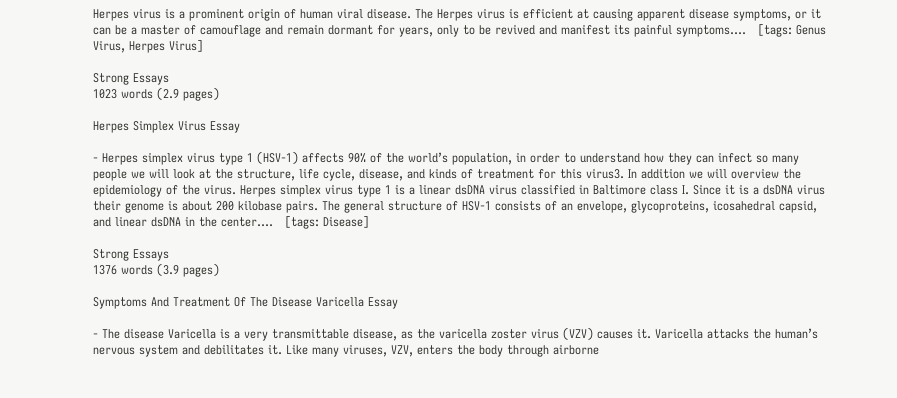Herpes virus is a prominent origin of human viral disease. The Herpes virus is efficient at causing apparent disease symptoms, or it can be a master of camouflage and remain dormant for years, only to be revived and manifest its painful symptoms....   [tags: Genus Virus, Herpes Virus]

Strong Essays
1023 words (2.9 pages)

Herpes Simplex Virus Essay

- Herpes simplex virus type 1 (HSV-1) affects 90% of the world’s population, in order to understand how they can infect so many people we will look at the structure, life cycle, disease, and kinds of treatment for this virus3. In addition we will overview the epidemiology of the virus. Herpes simplex virus type 1 is a linear dsDNA virus classified in Baltimore class I. Since it is a dsDNA virus their genome is about 200 kilobase pairs. The general structure of HSV-1 consists of an envelope, glycoproteins, icosahedral capsid, and linear dsDNA in the center....   [tags: Disease]

Strong Essays
1376 words (3.9 pages)

Symptoms And Treatment Of The Disease Varicella Essay

- The disease Varicella is a very transmittable disease, as the varicella zoster virus (VZV) causes it. Varicella attacks the human’s nervous system and debilitates it. Like many viruses, VZV, enters the body through airborne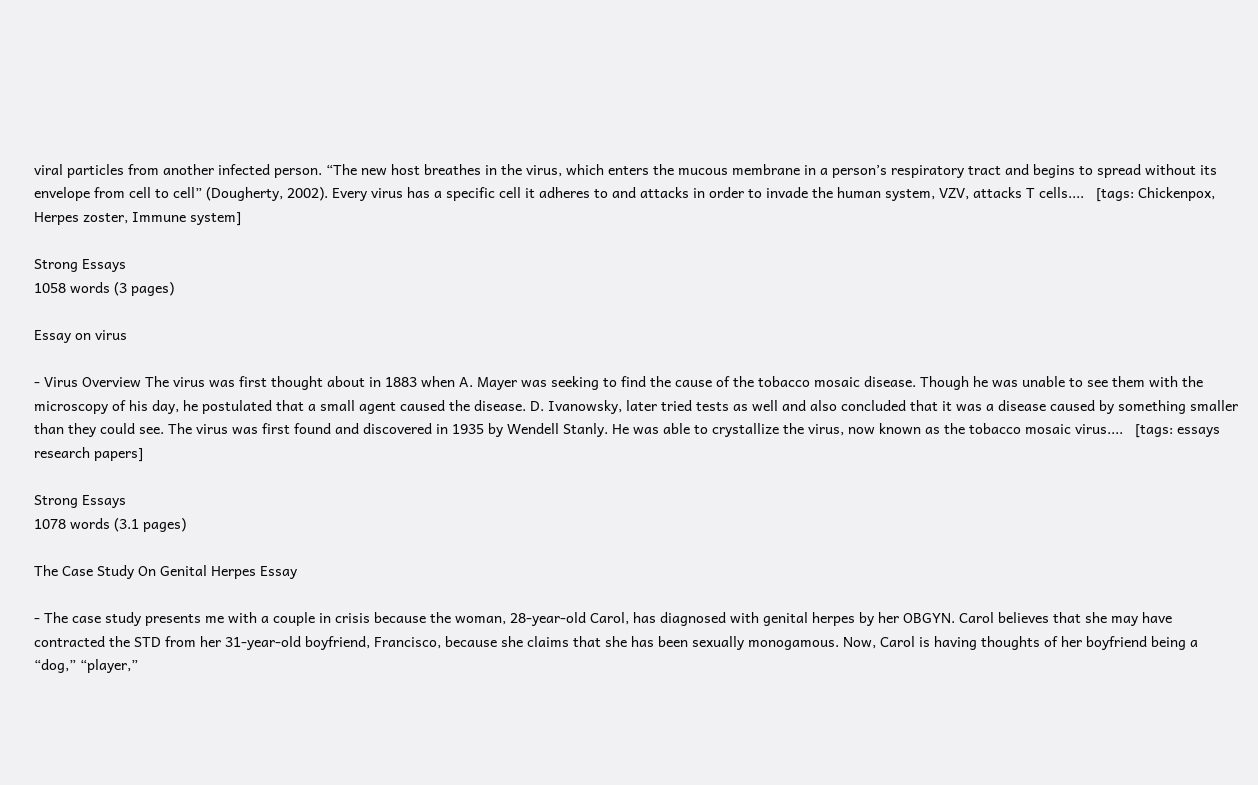viral particles from another infected person. “The new host breathes in the virus, which enters the mucous membrane in a person’s respiratory tract and begins to spread without its envelope from cell to cell” (Dougherty, 2002). Every virus has a specific cell it adheres to and attacks in order to invade the human system, VZV, attacks T cells....   [tags: Chickenpox, Herpes zoster, Immune system]

Strong Essays
1058 words (3 pages)

Essay on virus

- Virus Overview The virus was first thought about in 1883 when A. Mayer was seeking to find the cause of the tobacco mosaic disease. Though he was unable to see them with the microscopy of his day, he postulated that a small agent caused the disease. D. Ivanowsky, later tried tests as well and also concluded that it was a disease caused by something smaller than they could see. The virus was first found and discovered in 1935 by Wendell Stanly. He was able to crystallize the virus, now known as the tobacco mosaic virus....   [tags: essays research papers]

Strong Essays
1078 words (3.1 pages)

The Case Study On Genital Herpes Essay

- The case study presents me with a couple in crisis because the woman, 28-year-old Carol, has diagnosed with genital herpes by her OBGYN. Carol believes that she may have contracted the STD from her 31-year-old boyfriend, Francisco, because she claims that she has been sexually monogamous. Now, Carol is having thoughts of her boyfriend being a “dog,” “player,”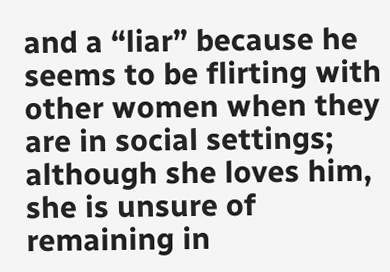and a “liar” because he seems to be flirting with other women when they are in social settings; although she loves him, she is unsure of remaining in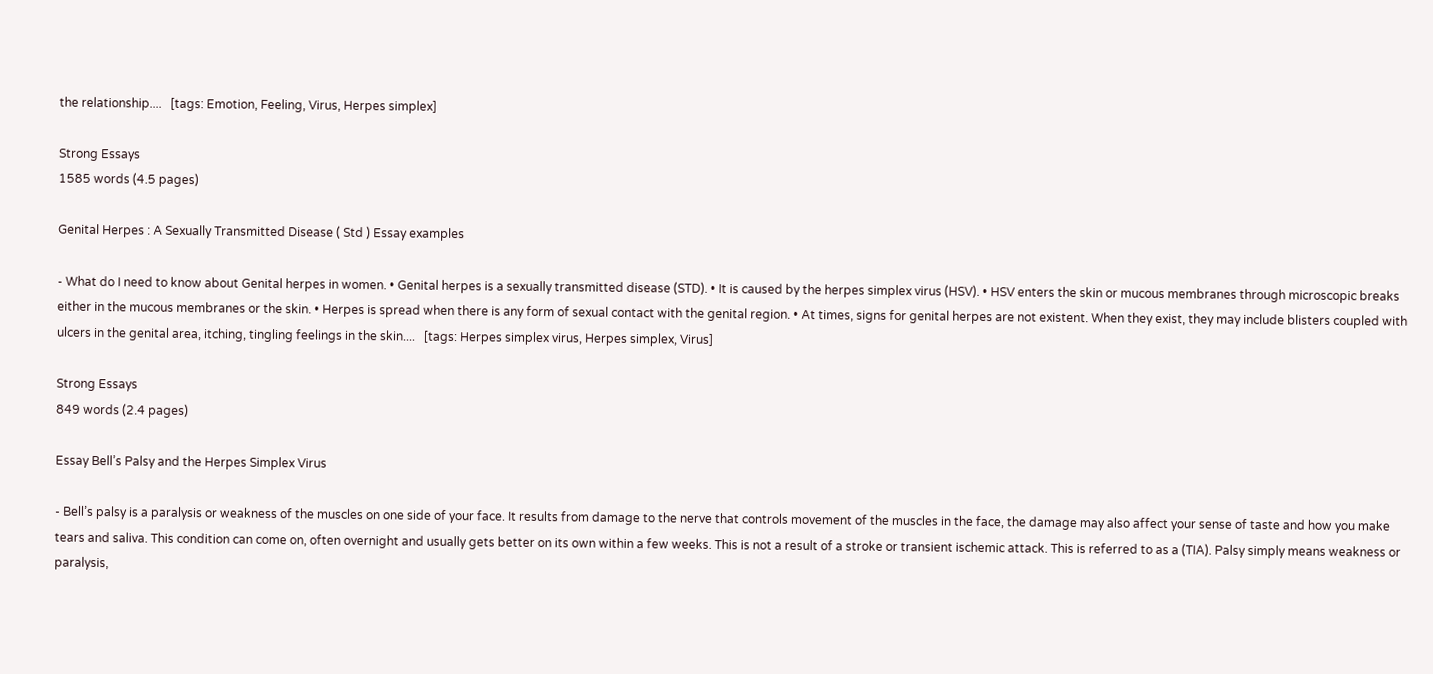the relationship....   [tags: Emotion, Feeling, Virus, Herpes simplex]

Strong Essays
1585 words (4.5 pages)

Genital Herpes : A Sexually Transmitted Disease ( Std ) Essay examples

- What do I need to know about Genital herpes in women. • Genital herpes is a sexually transmitted disease (STD). • It is caused by the herpes simplex virus (HSV). • HSV enters the skin or mucous membranes through microscopic breaks either in the mucous membranes or the skin. • Herpes is spread when there is any form of sexual contact with the genital region. • At times, signs for genital herpes are not existent. When they exist, they may include blisters coupled with ulcers in the genital area, itching, tingling feelings in the skin....   [tags: Herpes simplex virus, Herpes simplex, Virus]

Strong Essays
849 words (2.4 pages)

Essay Bell’s Palsy and the Herpes Simplex Virus

- Bell’s palsy is a paralysis or weakness of the muscles on one side of your face. It results from damage to the nerve that controls movement of the muscles in the face, the damage may also affect your sense of taste and how you make tears and saliva. This condition can come on, often overnight and usually gets better on its own within a few weeks. This is not a result of a stroke or transient ischemic attack. This is referred to as a (TIA). Palsy simply means weakness or paralysis,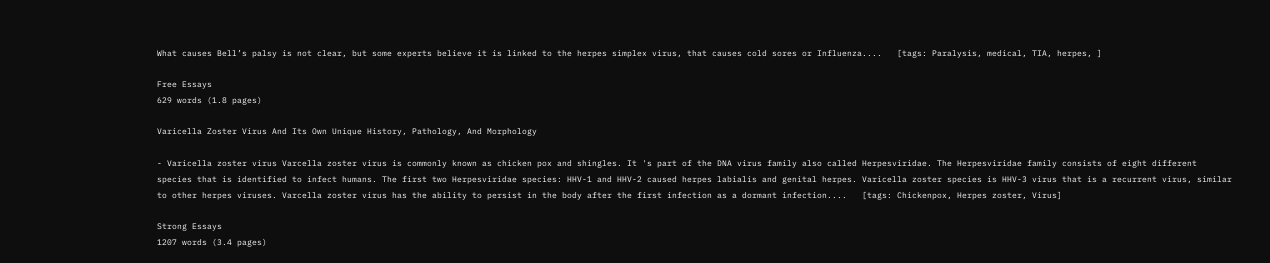What causes Bell’s palsy is not clear, but some experts believe it is linked to the herpes simplex virus, that causes cold sores or Influenza....   [tags: Paralysis, medical, TIA, herpes, ]

Free Essays
629 words (1.8 pages)

Varicella Zoster Virus And Its Own Unique History, Pathology, And Morphology

- Varicella zoster virus Varcella zoster virus is commonly known as chicken pox and shingles. It 's part of the DNA virus family also called Herpesviridae. The Herpesviridae family consists of eight different species that is identified to infect humans. The first two Herpesviridae species: HHV-1 and HHV-2 caused herpes labialis and genital herpes. Varicella zoster species is HHV-3 virus that is a recurrent virus, similar to other herpes viruses. Varcella zoster virus has the ability to persist in the body after the first infection as a dormant infection....   [tags: Chickenpox, Herpes zoster, Virus]

Strong Essays
1207 words (3.4 pages)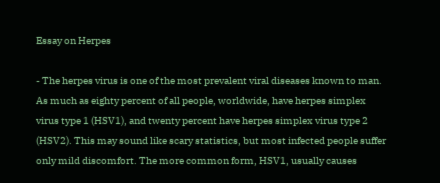Essay on Herpes

- The herpes virus is one of the most prevalent viral diseases known to man. As much as eighty percent of all people, worldwide, have herpes simplex virus type 1 (HSV1), and twenty percent have herpes simplex virus type 2 (HSV2). This may sound like scary statistics, but most infected people suffer only mild discomfort. The more common form, HSV1, usually causes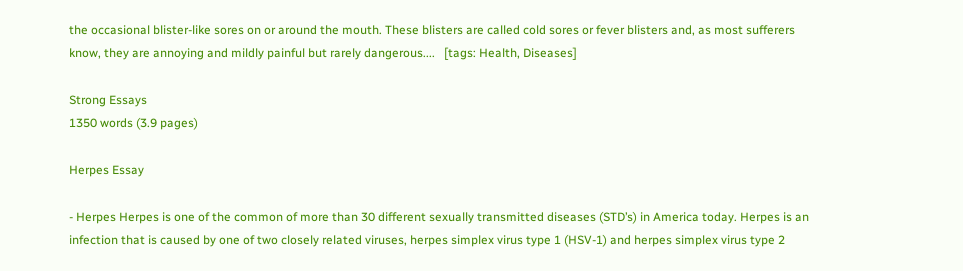the occasional blister-like sores on or around the mouth. These blisters are called cold sores or fever blisters and, as most sufferers know, they are annoying and mildly painful but rarely dangerous....   [tags: Health, Diseases]

Strong Essays
1350 words (3.9 pages)

Herpes Essay

- Herpes Herpes is one of the common of more than 30 different sexually transmitted diseases (STD’s) in America today. Herpes is an infection that is caused by one of two closely related viruses, herpes simplex virus type 1 (HSV-1) and herpes simplex virus type 2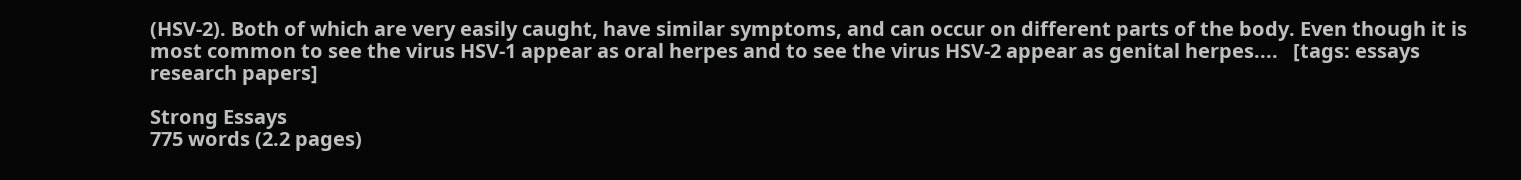(HSV-2). Both of which are very easily caught, have similar symptoms, and can occur on different parts of the body. Even though it is most common to see the virus HSV-1 appear as oral herpes and to see the virus HSV-2 appear as genital herpes....   [tags: essays research papers]

Strong Essays
775 words (2.2 pages)